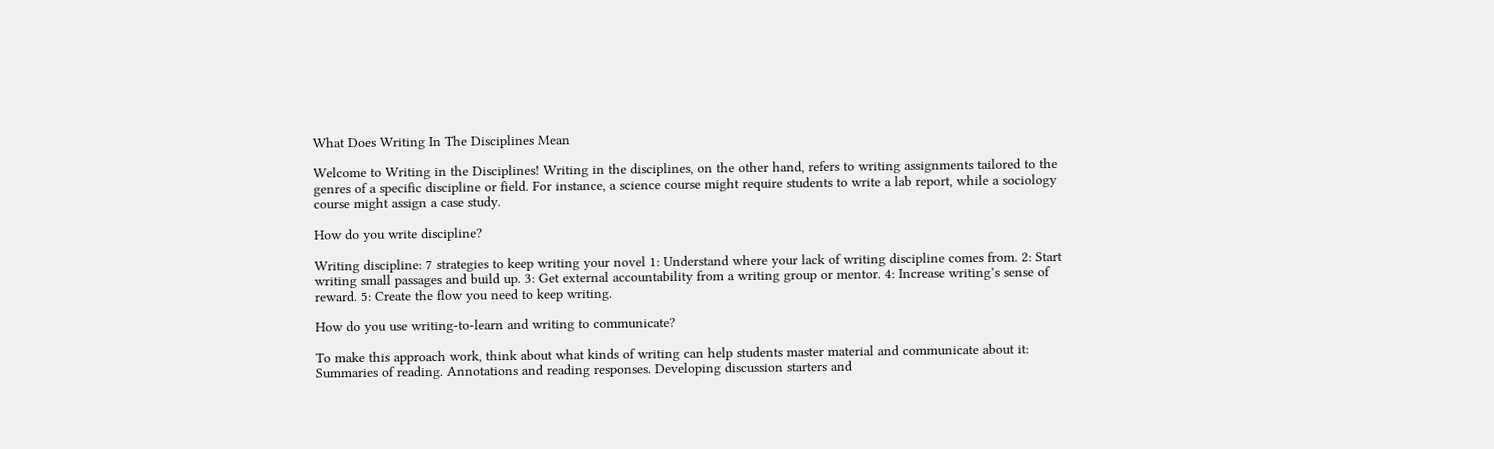What Does Writing In The Disciplines Mean

Welcome to Writing in the Disciplines! Writing in the disciplines, on the other hand, refers to writing assignments tailored to the genres of a specific discipline or field. For instance, a science course might require students to write a lab report, while a sociology course might assign a case study.

How do you write discipline?

Writing discipline: 7 strategies to keep writing your novel 1: Understand where your lack of writing discipline comes from. 2: Start writing small passages and build up. 3: Get external accountability from a writing group or mentor. 4: Increase writing’s sense of reward. 5: Create the flow you need to keep writing.

How do you use writing-to-learn and writing to communicate?

To make this approach work, think about what kinds of writing can help students master material and communicate about it: Summaries of reading. Annotations and reading responses. Developing discussion starters and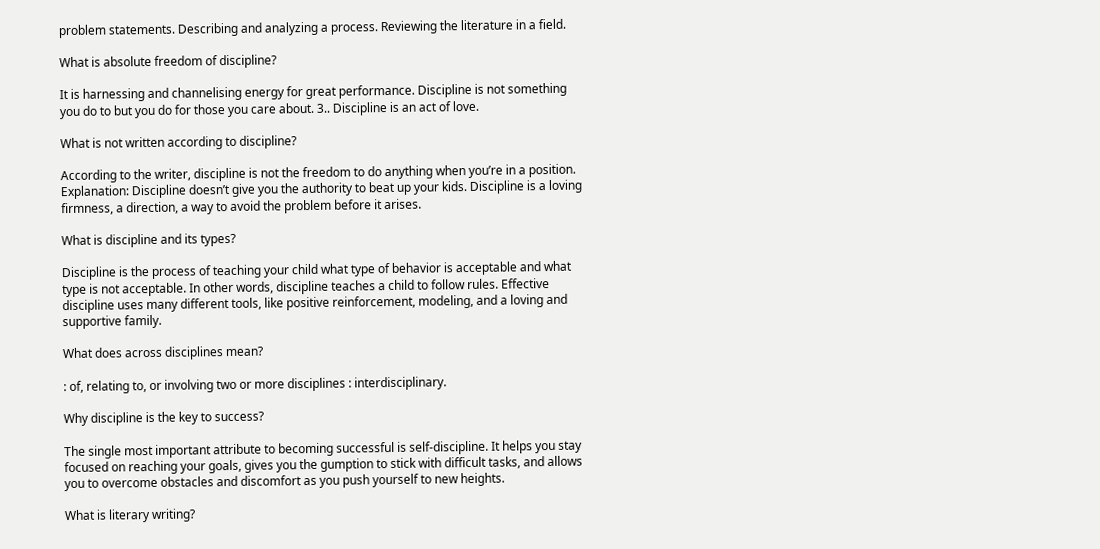problem statements. Describing and analyzing a process. Reviewing the literature in a field.

What is absolute freedom of discipline?

It is harnessing and channelising energy for great performance. Discipline is not something you do to but you do for those you care about. 3.. Discipline is an act of love.

What is not written according to discipline?

According to the writer, discipline is not the freedom to do anything when you’re in a position. Explanation: Discipline doesn’t give you the authority to beat up your kids. Discipline is a loving firmness, a direction, a way to avoid the problem before it arises.

What is discipline and its types?

Discipline is the process of teaching your child what type of behavior is acceptable and what type is not acceptable. In other words, discipline teaches a child to follow rules. Effective discipline uses many different tools, like positive reinforcement, modeling, and a loving and supportive family.

What does across disciplines mean?

: of, relating to, or involving two or more disciplines : interdisciplinary.

Why discipline is the key to success?

The single most important attribute to becoming successful is self-discipline. It helps you stay focused on reaching your goals, gives you the gumption to stick with difficult tasks, and allows you to overcome obstacles and discomfort as you push yourself to new heights.

What is literary writing?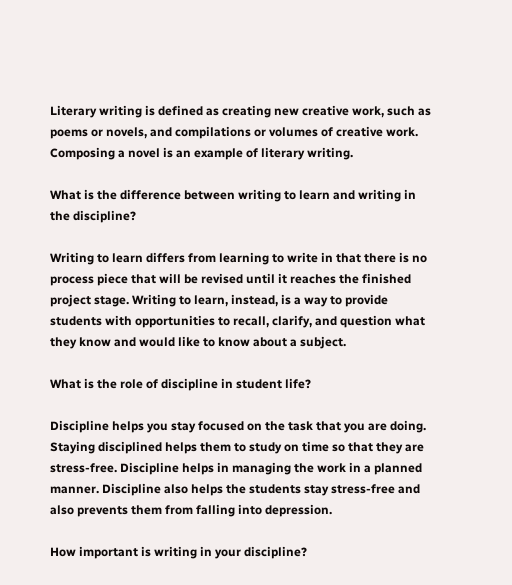Literary writing is defined as creating new creative work, such as poems or novels, and compilations or volumes of creative work. Composing a novel is an example of literary writing.

What is the difference between writing to learn and writing in the discipline?

Writing to learn differs from learning to write in that there is no process piece that will be revised until it reaches the finished project stage. Writing to learn, instead, is a way to provide students with opportunities to recall, clarify, and question what they know and would like to know about a subject.

What is the role of discipline in student life?

Discipline helps you stay focused on the task that you are doing. Staying disciplined helps them to study on time so that they are stress-free. Discipline helps in managing the work in a planned manner. Discipline also helps the students stay stress-free and also prevents them from falling into depression.

How important is writing in your discipline?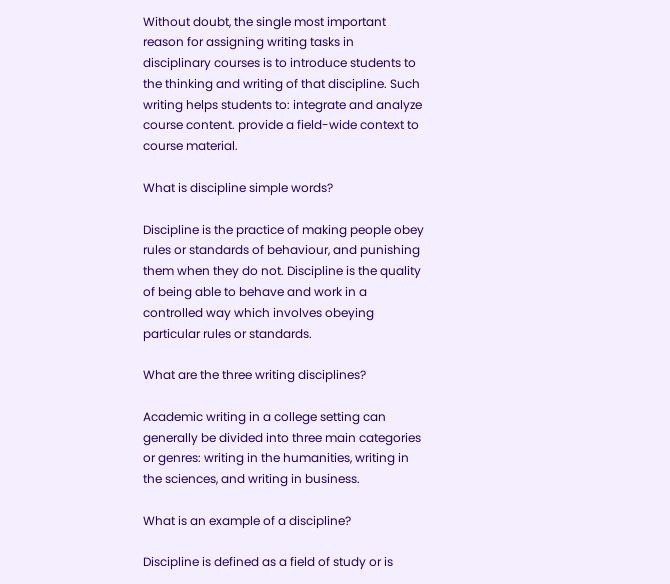Without doubt, the single most important reason for assigning writing tasks in disciplinary courses is to introduce students to the thinking and writing of that discipline. Such writing helps students to: integrate and analyze course content. provide a field-wide context to course material.

What is discipline simple words?

Discipline is the practice of making people obey rules or standards of behaviour, and punishing them when they do not. Discipline is the quality of being able to behave and work in a controlled way which involves obeying particular rules or standards.

What are the three writing disciplines?

Academic writing in a college setting can generally be divided into three main categories or genres: writing in the humanities, writing in the sciences, and writing in business.

What is an example of a discipline?

Discipline is defined as a field of study or is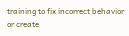training to fix incorrect behavior or create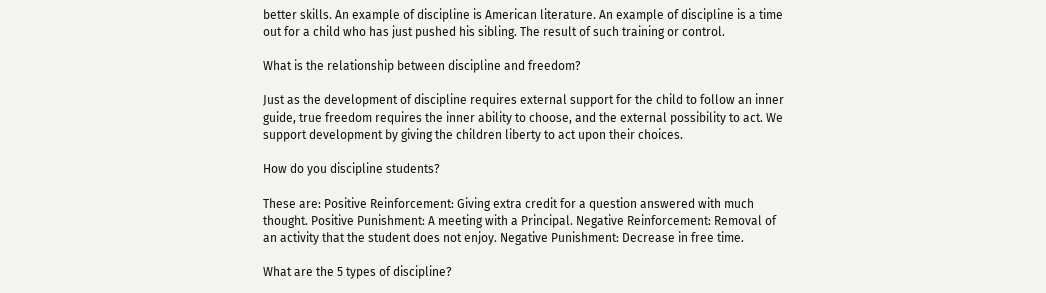better skills. An example of discipline is American literature. An example of discipline is a time out for a child who has just pushed his sibling. The result of such training or control.

What is the relationship between discipline and freedom?

Just as the development of discipline requires external support for the child to follow an inner guide, true freedom requires the inner ability to choose, and the external possibility to act. We support development by giving the children liberty to act upon their choices.

How do you discipline students?

These are: Positive Reinforcement: Giving extra credit for a question answered with much thought. Positive Punishment: A meeting with a Principal. Negative Reinforcement: Removal of an activity that the student does not enjoy. Negative Punishment: Decrease in free time.

What are the 5 types of discipline?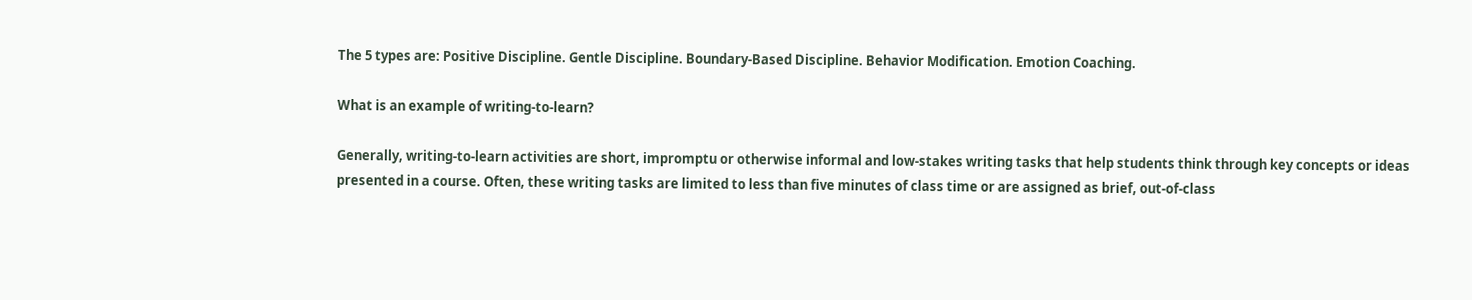The 5 types are: Positive Discipline. Gentle Discipline. Boundary-Based Discipline. Behavior Modification. Emotion Coaching.

What is an example of writing-to-learn?

Generally, writing-to-learn activities are short, impromptu or otherwise informal and low-stakes writing tasks that help students think through key concepts or ideas presented in a course. Often, these writing tasks are limited to less than five minutes of class time or are assigned as brief, out-of-class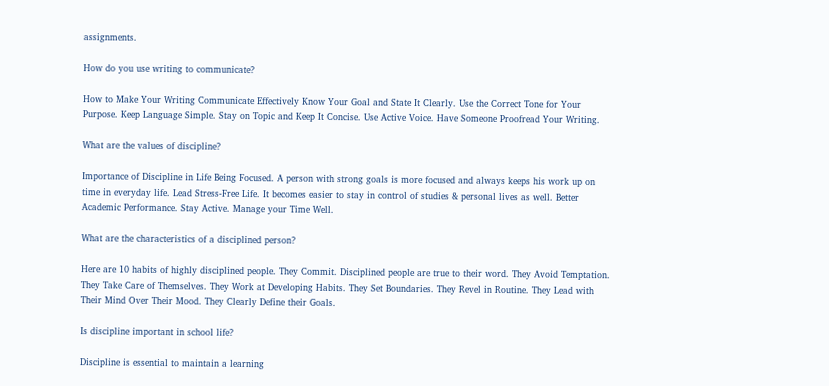assignments.

How do you use writing to communicate?

How to Make Your Writing Communicate Effectively Know Your Goal and State It Clearly. Use the Correct Tone for Your Purpose. Keep Language Simple. Stay on Topic and Keep It Concise. Use Active Voice. Have Someone Proofread Your Writing.

What are the values of discipline?

Importance of Discipline in Life Being Focused. A person with strong goals is more focused and always keeps his work up on time in everyday life. Lead Stress-Free Life. It becomes easier to stay in control of studies & personal lives as well. Better Academic Performance. Stay Active. Manage your Time Well.

What are the characteristics of a disciplined person?

Here are 10 habits of highly disciplined people. They Commit. Disciplined people are true to their word. They Avoid Temptation. They Take Care of Themselves. They Work at Developing Habits. They Set Boundaries. They Revel in Routine. They Lead with Their Mind Over Their Mood. They Clearly Define their Goals.

Is discipline important in school life?

Discipline is essential to maintain a learning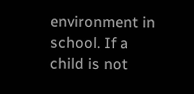environment in school. If a child is not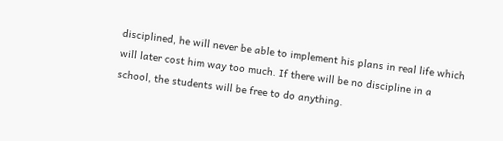disciplined, he will never be able to implement his plans in real life which will later cost him way too much. If there will be no discipline in a school, the students will be free to do anything.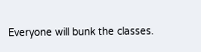Everyone will bunk the classes.